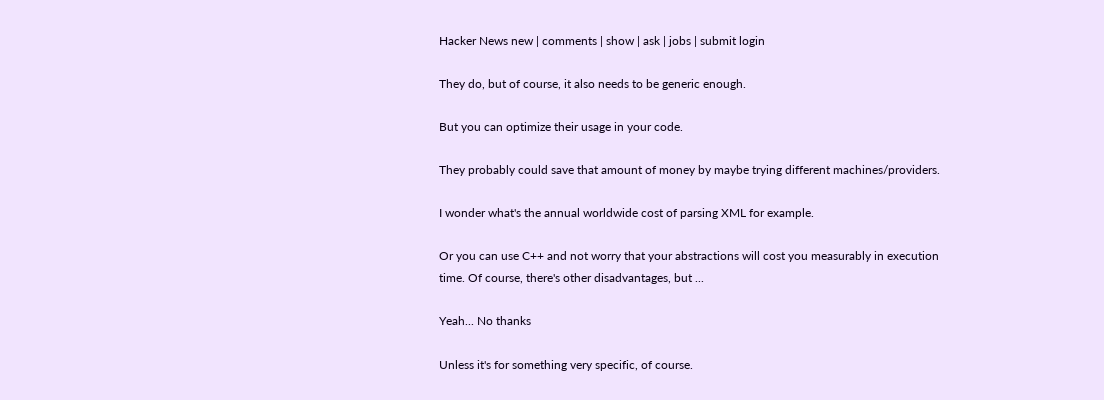Hacker News new | comments | show | ask | jobs | submit login

They do, but of course, it also needs to be generic enough.

But you can optimize their usage in your code.

They probably could save that amount of money by maybe trying different machines/providers.

I wonder what's the annual worldwide cost of parsing XML for example.

Or you can use C++ and not worry that your abstractions will cost you measurably in execution time. Of course, there's other disadvantages, but ...

Yeah... No thanks

Unless it's for something very specific, of course.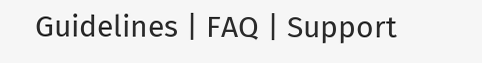Guidelines | FAQ | Support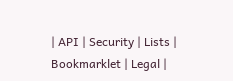| API | Security | Lists | Bookmarklet | Legal |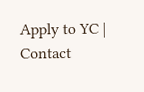Apply to YC | Contact